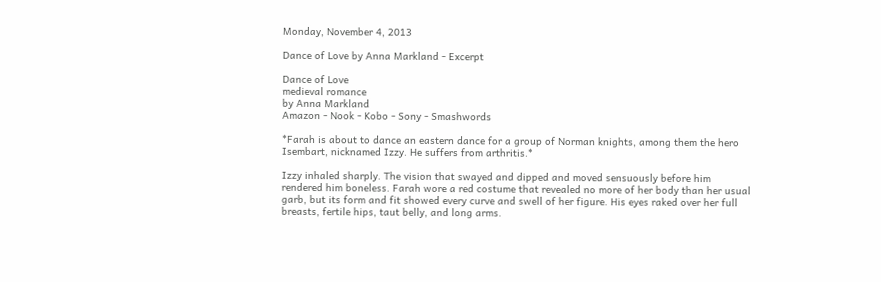Monday, November 4, 2013

Dance of Love by Anna Markland - Excerpt

Dance of Love
medieval romance
by Anna Markland
Amazon - Nook - Kobo - Sony - Smashwords

*Farah is about to dance an eastern dance for a group of Norman knights, among them the hero Isembart, nicknamed Izzy. He suffers from arthritis.*

Izzy inhaled sharply. The vision that swayed and dipped and moved sensuously before him rendered him boneless. Farah wore a red costume that revealed no more of her body than her usual garb, but its form and fit showed every curve and swell of her figure. His eyes raked over her full breasts, fertile hips, taut belly, and long arms.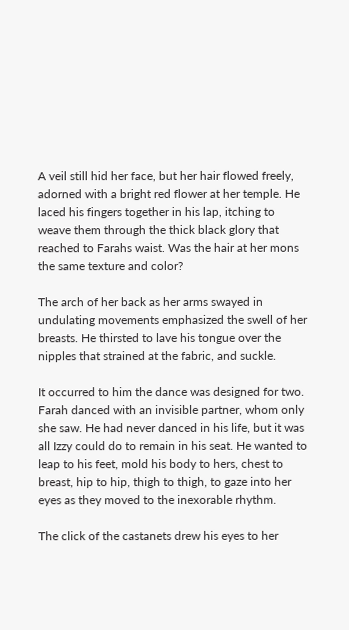A veil still hid her face, but her hair flowed freely, adorned with a bright red flower at her temple. He laced his fingers together in his lap, itching to weave them through the thick black glory that reached to Farahs waist. Was the hair at her mons the same texture and color?

The arch of her back as her arms swayed in undulating movements emphasized the swell of her breasts. He thirsted to lave his tongue over the nipples that strained at the fabric, and suckle.

It occurred to him the dance was designed for two. Farah danced with an invisible partner, whom only she saw. He had never danced in his life, but it was all Izzy could do to remain in his seat. He wanted to leap to his feet, mold his body to hers, chest to breast, hip to hip, thigh to thigh, to gaze into her eyes as they moved to the inexorable rhythm.

The click of the castanets drew his eyes to her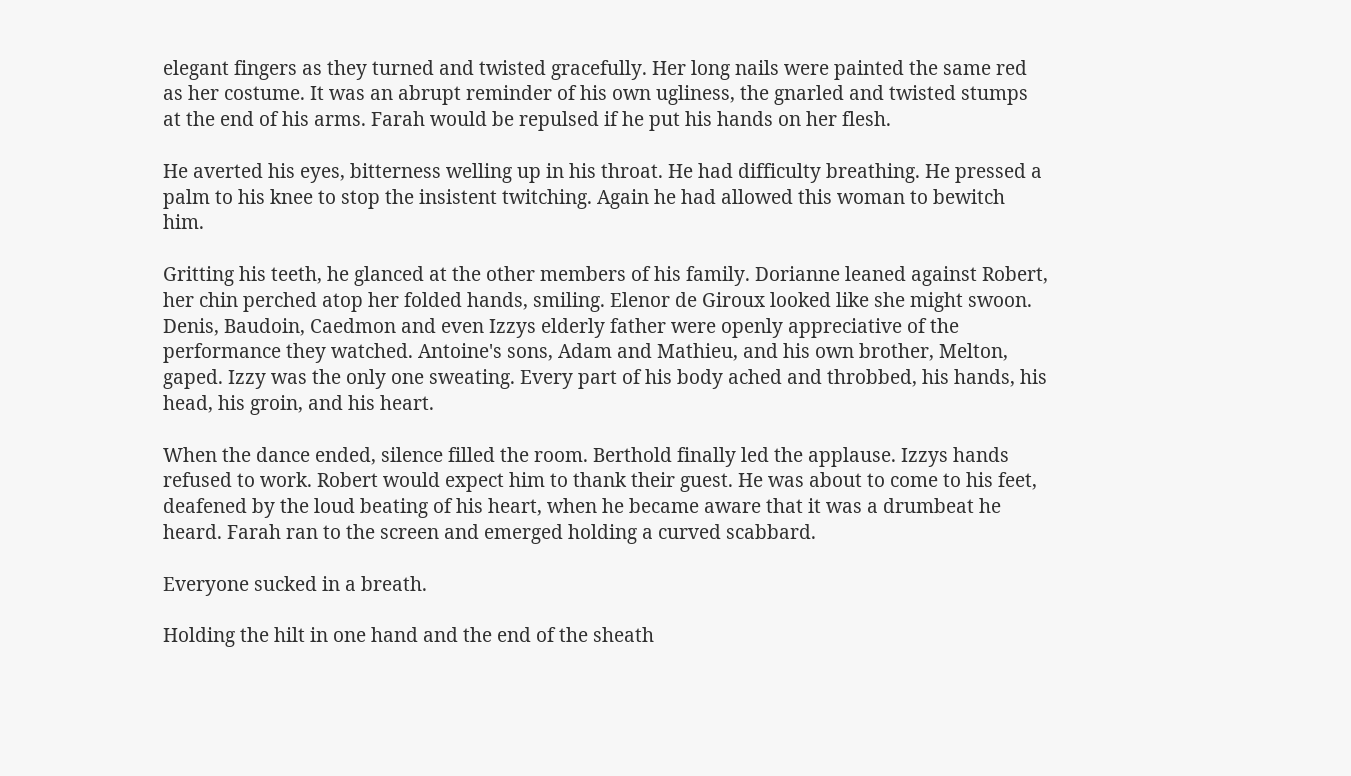elegant fingers as they turned and twisted gracefully. Her long nails were painted the same red as her costume. It was an abrupt reminder of his own ugliness, the gnarled and twisted stumps at the end of his arms. Farah would be repulsed if he put his hands on her flesh.

He averted his eyes, bitterness welling up in his throat. He had difficulty breathing. He pressed a palm to his knee to stop the insistent twitching. Again he had allowed this woman to bewitch him.

Gritting his teeth, he glanced at the other members of his family. Dorianne leaned against Robert, her chin perched atop her folded hands, smiling. Elenor de Giroux looked like she might swoon. Denis, Baudoin, Caedmon and even Izzys elderly father were openly appreciative of the performance they watched. Antoine's sons, Adam and Mathieu, and his own brother, Melton, gaped. Izzy was the only one sweating. Every part of his body ached and throbbed, his hands, his head, his groin, and his heart.

When the dance ended, silence filled the room. Berthold finally led the applause. Izzys hands refused to work. Robert would expect him to thank their guest. He was about to come to his feet, deafened by the loud beating of his heart, when he became aware that it was a drumbeat he heard. Farah ran to the screen and emerged holding a curved scabbard.

Everyone sucked in a breath.

Holding the hilt in one hand and the end of the sheath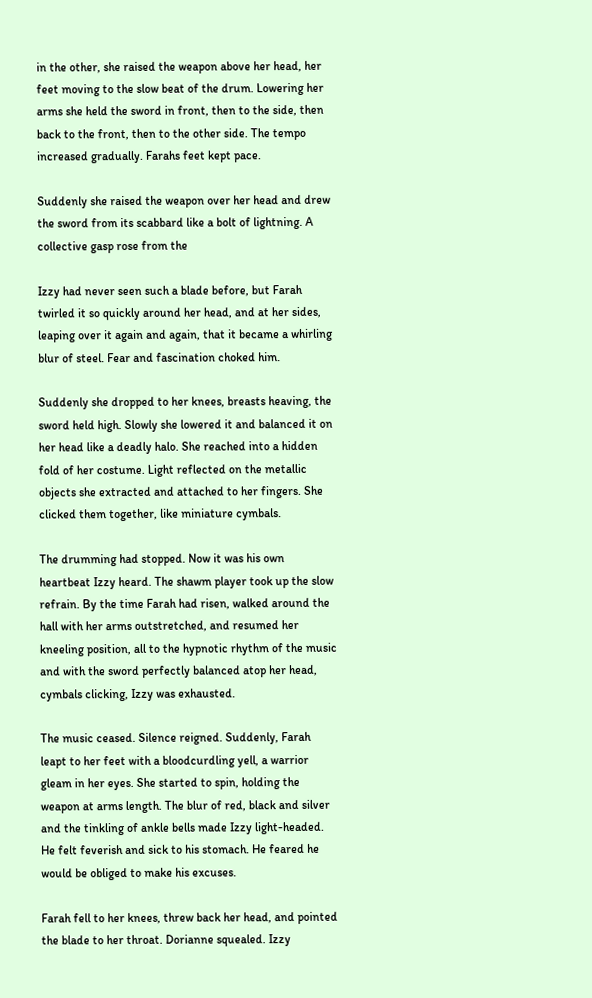in the other, she raised the weapon above her head, her feet moving to the slow beat of the drum. Lowering her arms she held the sword in front, then to the side, then back to the front, then to the other side. The tempo increased gradually. Farahs feet kept pace.

Suddenly she raised the weapon over her head and drew the sword from its scabbard like a bolt of lightning. A collective gasp rose from the

Izzy had never seen such a blade before, but Farah twirled it so quickly around her head, and at her sides, leaping over it again and again, that it became a whirling blur of steel. Fear and fascination choked him.

Suddenly she dropped to her knees, breasts heaving, the sword held high. Slowly she lowered it and balanced it on her head like a deadly halo. She reached into a hidden fold of her costume. Light reflected on the metallic objects she extracted and attached to her fingers. She clicked them together, like miniature cymbals.

The drumming had stopped. Now it was his own heartbeat Izzy heard. The shawm player took up the slow refrain. By the time Farah had risen, walked around the hall with her arms outstretched, and resumed her kneeling position, all to the hypnotic rhythm of the music and with the sword perfectly balanced atop her head, cymbals clicking, Izzy was exhausted.

The music ceased. Silence reigned. Suddenly, Farah leapt to her feet with a bloodcurdling yell, a warrior gleam in her eyes. She started to spin, holding the weapon at arms length. The blur of red, black and silver and the tinkling of ankle bells made Izzy light-headed. He felt feverish and sick to his stomach. He feared he would be obliged to make his excuses.

Farah fell to her knees, threw back her head, and pointed the blade to her throat. Dorianne squealed. Izzy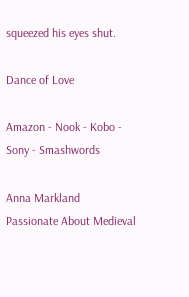squeezed his eyes shut.

Dance of Love

Amazon - Nook - Kobo - Sony - Smashwords

Anna Markland
Passionate About Medieval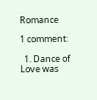Romance

1 comment:

  1. Dance of Love was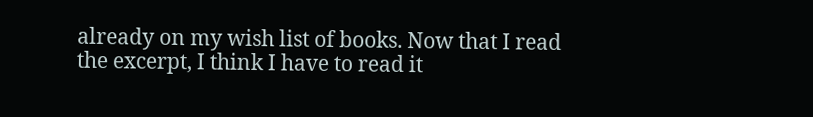already on my wish list of books. Now that I read the excerpt, I think I have to read it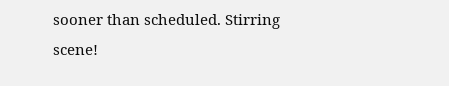sooner than scheduled. Stirring scene!